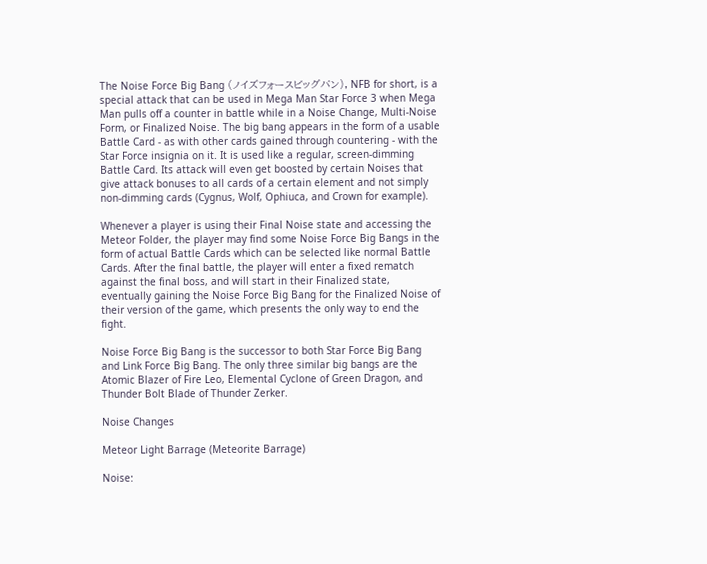The Noise Force Big Bang (ノイズフォースビッグバン), NFB for short, is a special attack that can be used in Mega Man Star Force 3 when Mega Man pulls off a counter in battle while in a Noise Change, Multi-Noise Form, or Finalized Noise. The big bang appears in the form of a usable Battle Card - as with other cards gained through countering - with the Star Force insignia on it. It is used like a regular, screen-dimming Battle Card. Its attack will even get boosted by certain Noises that give attack bonuses to all cards of a certain element and not simply non-dimming cards (Cygnus, Wolf, Ophiuca, and Crown for example).

Whenever a player is using their Final Noise state and accessing the Meteor Folder, the player may find some Noise Force Big Bangs in the form of actual Battle Cards which can be selected like normal Battle Cards. After the final battle, the player will enter a fixed rematch against the final boss, and will start in their Finalized state, eventually gaining the Noise Force Big Bang for the Finalized Noise of their version of the game, which presents the only way to end the fight.

Noise Force Big Bang is the successor to both Star Force Big Bang and Link Force Big Bang. The only three similar big bangs are the Atomic Blazer of Fire Leo, Elemental Cyclone of Green Dragon, and Thunder Bolt Blade of Thunder Zerker.

Noise Changes

Meteor Light Barrage (Meteorite Barrage)

Noise: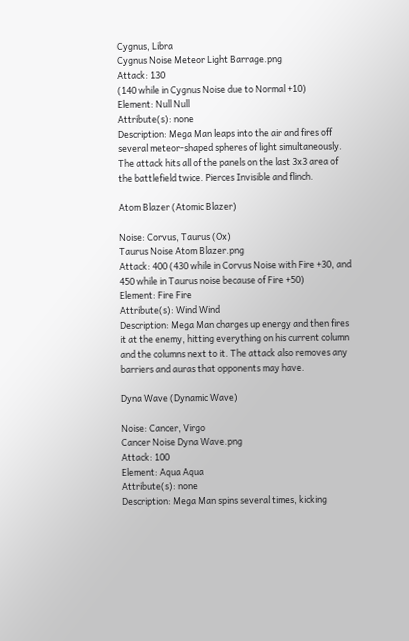Cygnus, Libra
Cygnus Noise Meteor Light Barrage.png
Attack: 130
(140 while in Cygnus Noise due to Normal +10)
Element: Null Null
Attribute(s): none
Description: Mega Man leaps into the air and fires off several meteor-shaped spheres of light simultaneously. The attack hits all of the panels on the last 3x3 area of the battlefield twice. Pierces Invisible and flinch.

Atom Blazer (Atomic Blazer)

Noise: Corvus, Taurus (Ox)
Taurus Noise Atom Blazer.png
Attack: 400 (430 while in Corvus Noise with Fire +30, and 450 while in Taurus noise because of Fire +50)
Element: Fire Fire
Attribute(s): Wind Wind
Description: Mega Man charges up energy and then fires it at the enemy, hitting everything on his current column and the columns next to it. The attack also removes any barriers and auras that opponents may have.

Dyna Wave (Dynamic Wave)

Noise: Cancer, Virgo
Cancer Noise Dyna Wave.png
Attack: 100
Element: Aqua Aqua
Attribute(s): none
Description: Mega Man spins several times, kicking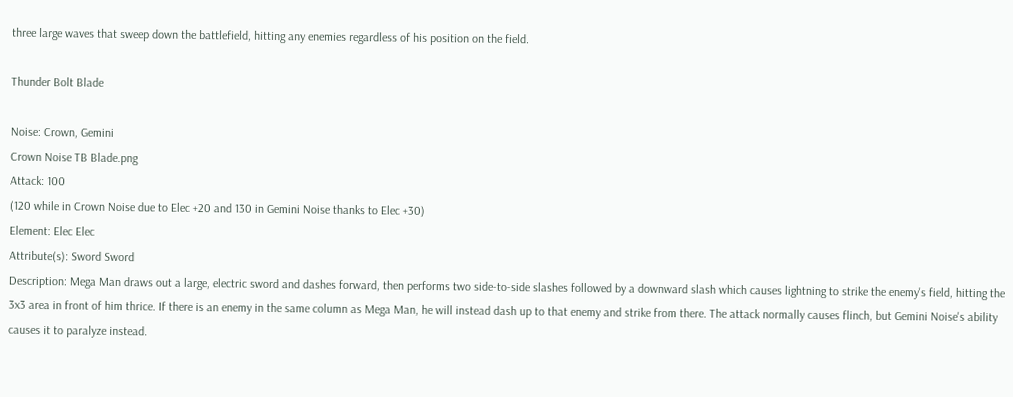three large waves that sweep down the battlefield, hitting any enemies regardless of his position on the field.

Thunder Bolt Blade

Noise: Crown, Gemini
Crown Noise TB Blade.png
Attack: 100
(120 while in Crown Noise due to Elec +20 and 130 in Gemini Noise thanks to Elec +30)
Element: Elec Elec
Attribute(s): Sword Sword
Description: Mega Man draws out a large, electric sword and dashes forward, then performs two side-to-side slashes followed by a downward slash which causes lightning to strike the enemy's field, hitting the 3x3 area in front of him thrice. If there is an enemy in the same column as Mega Man, he will instead dash up to that enemy and strike from there. The attack normally causes flinch, but Gemini Noise's ability causes it to paralyze instead.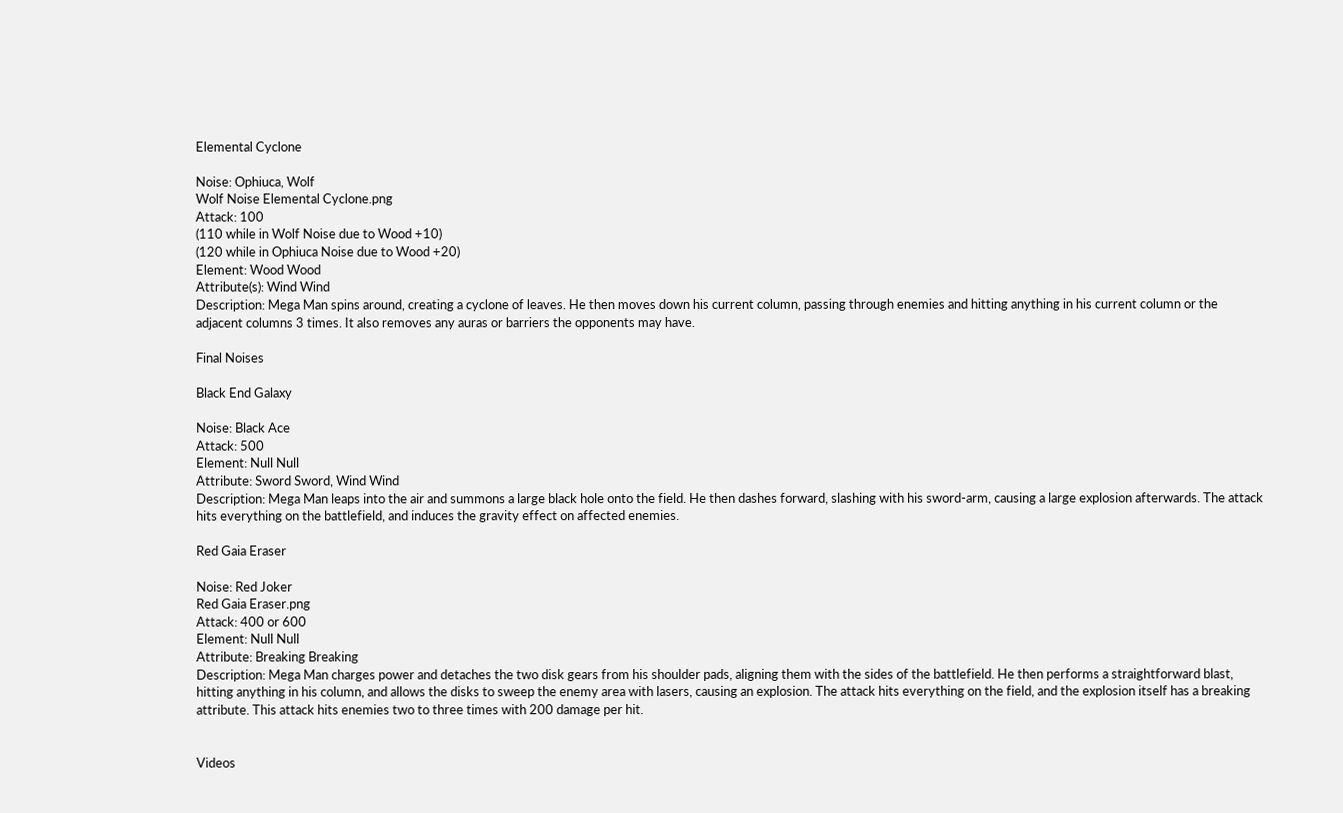Elemental Cyclone

Noise: Ophiuca, Wolf
Wolf Noise Elemental Cyclone.png
Attack: 100
(110 while in Wolf Noise due to Wood +10)
(120 while in Ophiuca Noise due to Wood +20)
Element: Wood Wood
Attribute(s): Wind Wind
Description: Mega Man spins around, creating a cyclone of leaves. He then moves down his current column, passing through enemies and hitting anything in his current column or the adjacent columns 3 times. It also removes any auras or barriers the opponents may have.

Final Noises

Black End Galaxy

Noise: Black Ace
Attack: 500
Element: Null Null
Attribute: Sword Sword, Wind Wind
Description: Mega Man leaps into the air and summons a large black hole onto the field. He then dashes forward, slashing with his sword-arm, causing a large explosion afterwards. The attack hits everything on the battlefield, and induces the gravity effect on affected enemies.

Red Gaia Eraser

Noise: Red Joker
Red Gaia Eraser.png
Attack: 400 or 600
Element: Null Null
Attribute: Breaking Breaking
Description: Mega Man charges power and detaches the two disk gears from his shoulder pads, aligning them with the sides of the battlefield. He then performs a straightforward blast, hitting anything in his column, and allows the disks to sweep the enemy area with lasers, causing an explosion. The attack hits everything on the field, and the explosion itself has a breaking attribute. This attack hits enemies two to three times with 200 damage per hit.


Videos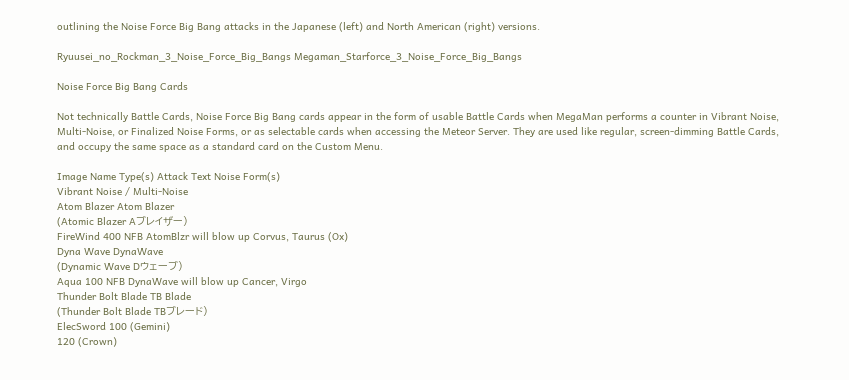outlining the Noise Force Big Bang attacks in the Japanese (left) and North American (right) versions.

Ryuusei_no_Rockman_3_Noise_Force_Big_Bangs Megaman_Starforce_3_Noise_Force_Big_Bangs

Noise Force Big Bang Cards

Not technically Battle Cards, Noise Force Big Bang cards appear in the form of usable Battle Cards when MegaMan performs a counter in Vibrant Noise, Multi-Noise, or Finalized Noise Forms, or as selectable cards when accessing the Meteor Server. They are used like regular, screen-dimming Battle Cards, and occupy the same space as a standard card on the Custom Menu.

Image Name Type(s) Attack Text Noise Form(s)
Vibrant Noise / Multi-Noise
Atom Blazer Atom Blazer
(Atomic Blazer Aブレイザー)
FireWind 400 NFB AtomBlzr will blow up Corvus, Taurus (Ox)
Dyna Wave DynaWave
(Dynamic Wave Dウェーブ)
Aqua 100 NFB DynaWave will blow up Cancer, Virgo
Thunder Bolt Blade TB Blade
(Thunder Bolt Blade TBブレード)
ElecSword 100 (Gemini)
120 (Crown)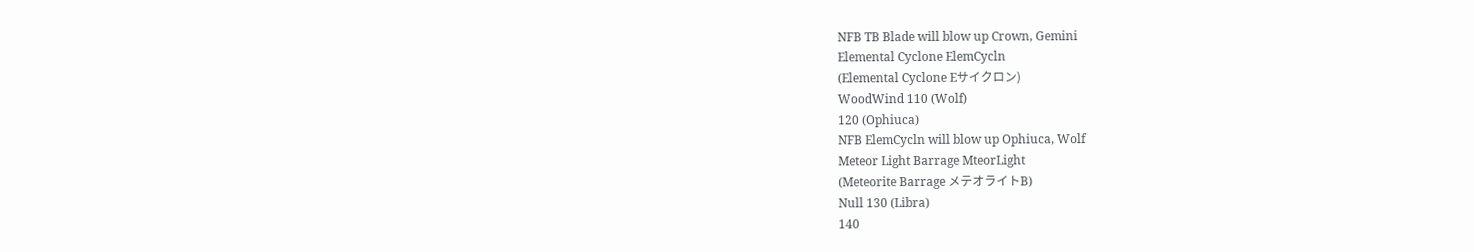NFB TB Blade will blow up Crown, Gemini
Elemental Cyclone ElemCycln
(Elemental Cyclone Eサイクロン)
WoodWind 110 (Wolf)
120 (Ophiuca)
NFB ElemCycln will blow up Ophiuca, Wolf
Meteor Light Barrage MteorLight
(Meteorite Barrage メテオライトB)
Null 130 (Libra)
140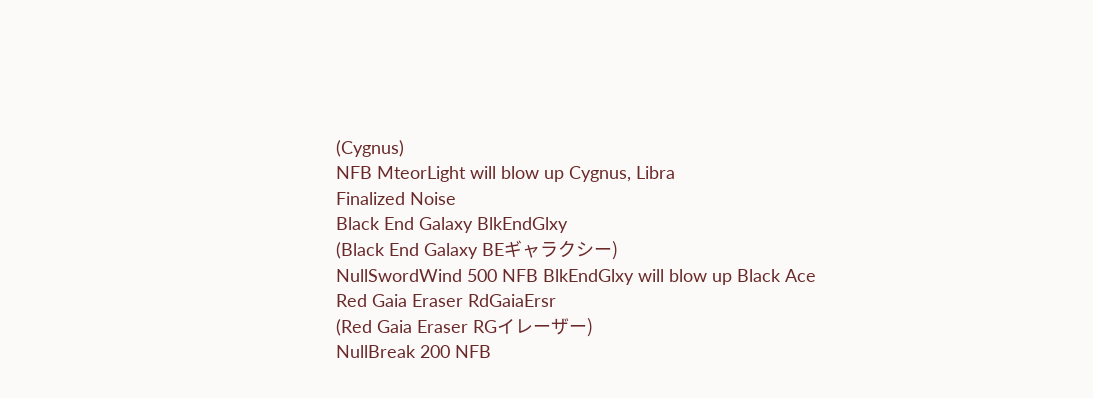(Cygnus)
NFB MteorLight will blow up Cygnus, Libra
Finalized Noise
Black End Galaxy BlkEndGlxy
(Black End Galaxy BEギャラクシー)
NullSwordWind 500 NFB BlkEndGlxy will blow up Black Ace
Red Gaia Eraser RdGaiaErsr
(Red Gaia Eraser RGイレーザー)
NullBreak 200 NFB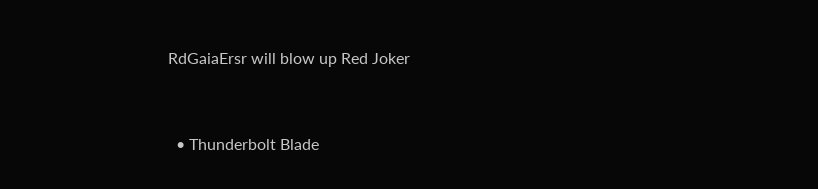RdGaiaErsr will blow up Red Joker


  • Thunderbolt Blade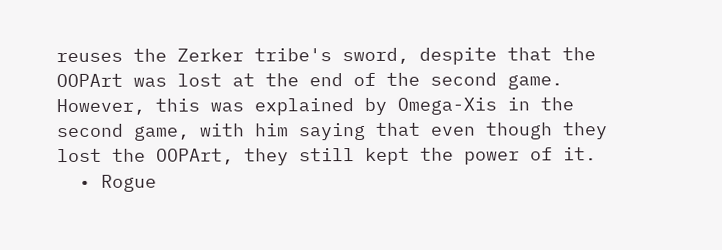reuses the Zerker tribe's sword, despite that the OOPArt was lost at the end of the second game. However, this was explained by Omega-Xis in the second game, with him saying that even though they lost the OOPArt, they still kept the power of it.
  • Rogue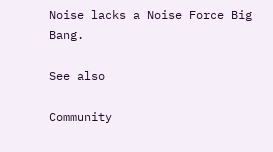Noise lacks a Noise Force Big Bang.

See also

Community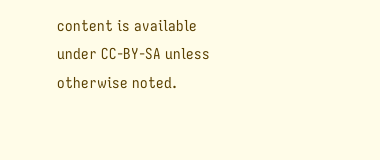content is available under CC-BY-SA unless otherwise noted.